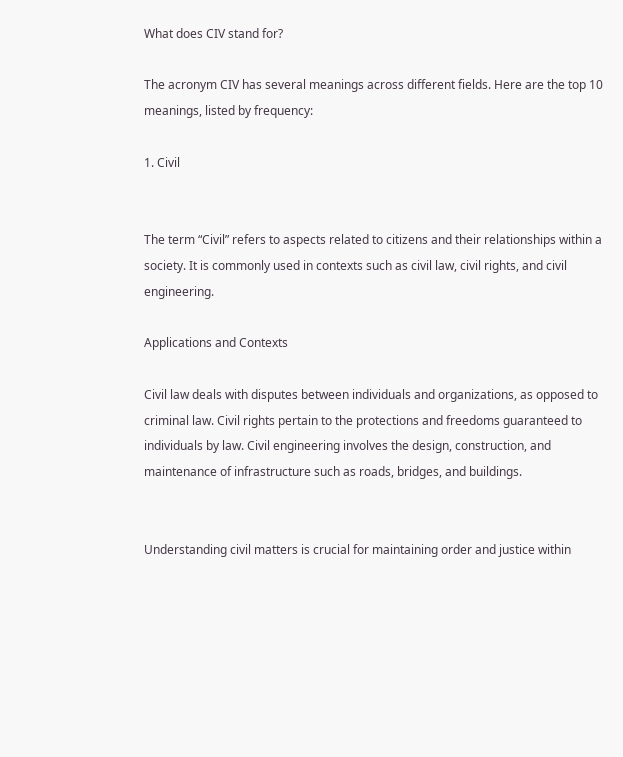What does CIV stand for?

The acronym CIV has several meanings across different fields. Here are the top 10 meanings, listed by frequency:

1. Civil


The term “Civil” refers to aspects related to citizens and their relationships within a society. It is commonly used in contexts such as civil law, civil rights, and civil engineering.

Applications and Contexts

Civil law deals with disputes between individuals and organizations, as opposed to criminal law. Civil rights pertain to the protections and freedoms guaranteed to individuals by law. Civil engineering involves the design, construction, and maintenance of infrastructure such as roads, bridges, and buildings.


Understanding civil matters is crucial for maintaining order and justice within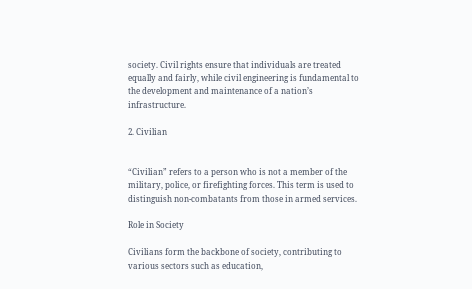society. Civil rights ensure that individuals are treated equally and fairly, while civil engineering is fundamental to the development and maintenance of a nation’s infrastructure.

2. Civilian


“Civilian” refers to a person who is not a member of the military, police, or firefighting forces. This term is used to distinguish non-combatants from those in armed services.

Role in Society

Civilians form the backbone of society, contributing to various sectors such as education,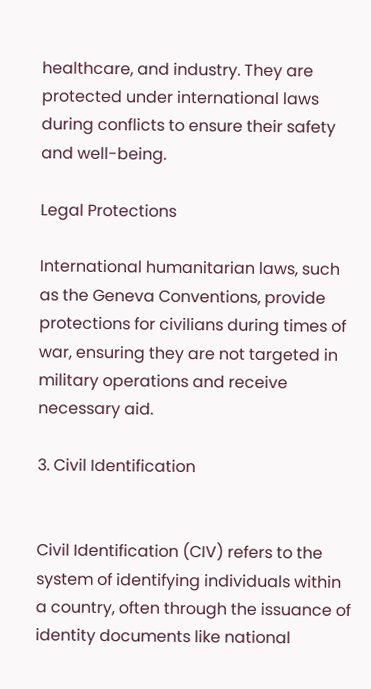healthcare, and industry. They are protected under international laws during conflicts to ensure their safety and well-being.

Legal Protections

International humanitarian laws, such as the Geneva Conventions, provide protections for civilians during times of war, ensuring they are not targeted in military operations and receive necessary aid.

3. Civil Identification


Civil Identification (CIV) refers to the system of identifying individuals within a country, often through the issuance of identity documents like national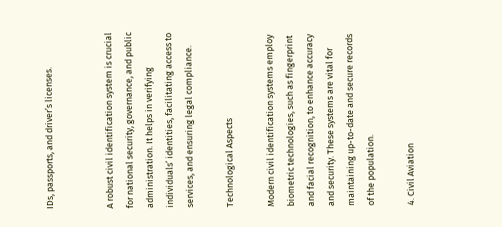IDs, passports, and driver’s licenses.


A robust civil identification system is crucial for national security, governance, and public administration. It helps in verifying individuals’ identities, facilitating access to services, and ensuring legal compliance.

Technological Aspects

Modern civil identification systems employ biometric technologies, such as fingerprint and facial recognition, to enhance accuracy and security. These systems are vital for maintaining up-to-date and secure records of the population.

4. Civil Aviation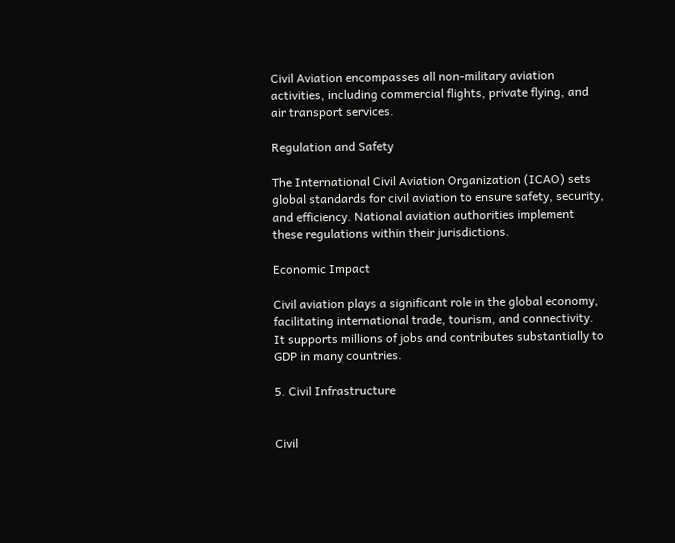Civil Aviation encompasses all non-military aviation activities, including commercial flights, private flying, and air transport services.

Regulation and Safety

The International Civil Aviation Organization (ICAO) sets global standards for civil aviation to ensure safety, security, and efficiency. National aviation authorities implement these regulations within their jurisdictions.

Economic Impact

Civil aviation plays a significant role in the global economy, facilitating international trade, tourism, and connectivity. It supports millions of jobs and contributes substantially to GDP in many countries.

5. Civil Infrastructure


Civil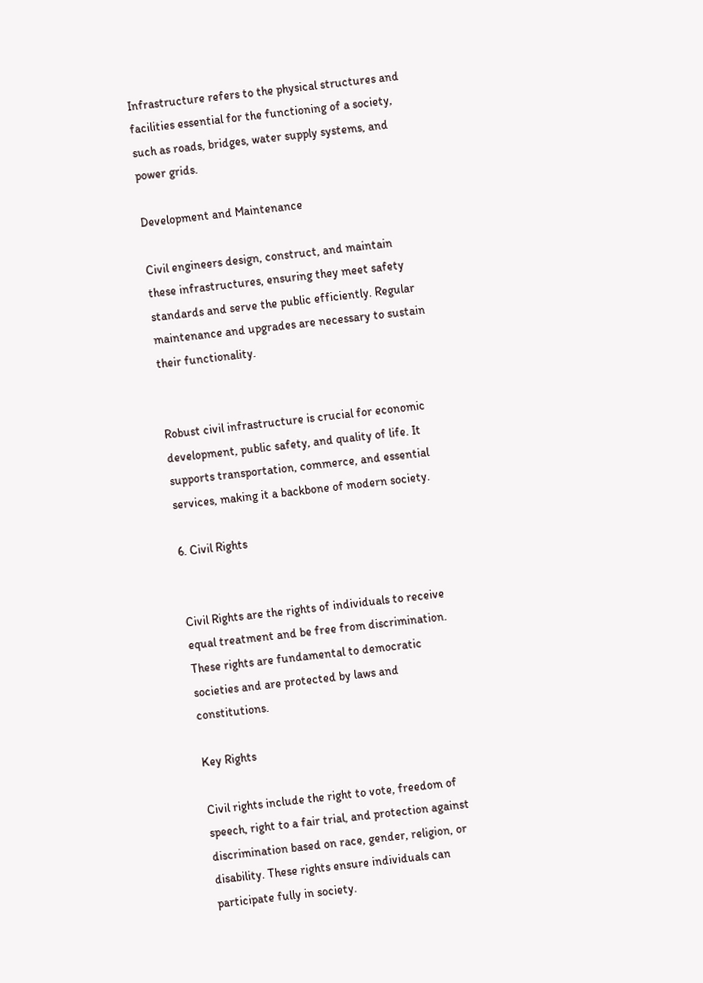Infrastructure refers to the physical structures and facilities essential for the functioning of a society, such as roads, bridges, water supply systems, and power grids.

Development and Maintenance

Civil engineers design, construct, and maintain these infrastructures, ensuring they meet safety standards and serve the public efficiently. Regular maintenance and upgrades are necessary to sustain their functionality.


Robust civil infrastructure is crucial for economic development, public safety, and quality of life. It supports transportation, commerce, and essential services, making it a backbone of modern society.

6. Civil Rights


Civil Rights are the rights of individuals to receive equal treatment and be free from discrimination. These rights are fundamental to democratic societies and are protected by laws and constitutions.

Key Rights

Civil rights include the right to vote, freedom of speech, right to a fair trial, and protection against discrimination based on race, gender, religion, or disability. These rights ensure individuals can participate fully in society.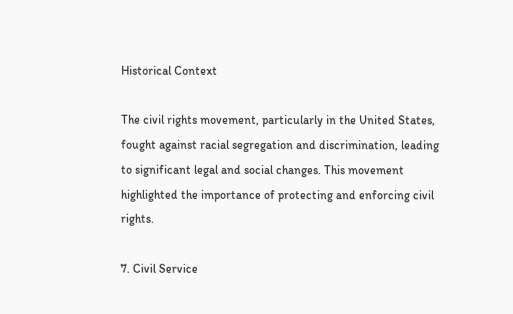Historical Context

The civil rights movement, particularly in the United States, fought against racial segregation and discrimination, leading to significant legal and social changes. This movement highlighted the importance of protecting and enforcing civil rights.

7. Civil Service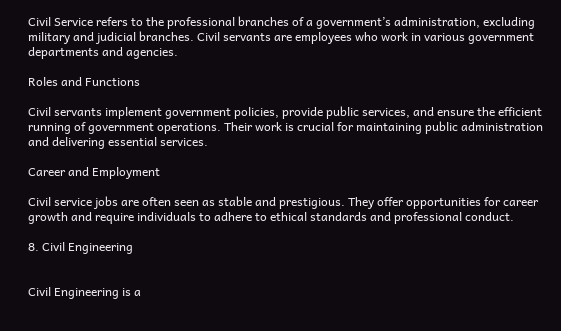Civil Service refers to the professional branches of a government’s administration, excluding military and judicial branches. Civil servants are employees who work in various government departments and agencies.

Roles and Functions

Civil servants implement government policies, provide public services, and ensure the efficient running of government operations. Their work is crucial for maintaining public administration and delivering essential services.

Career and Employment

Civil service jobs are often seen as stable and prestigious. They offer opportunities for career growth and require individuals to adhere to ethical standards and professional conduct.

8. Civil Engineering


Civil Engineering is a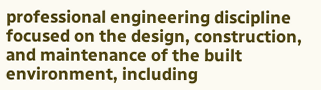professional engineering discipline focused on the design, construction, and maintenance of the built environment, including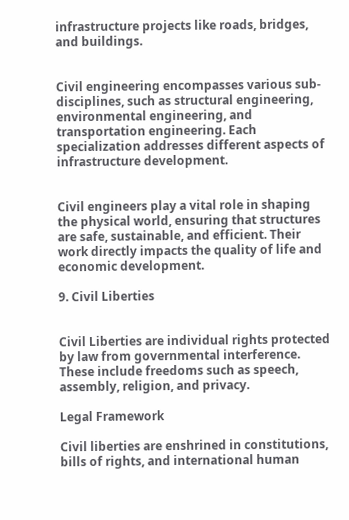infrastructure projects like roads, bridges, and buildings.


Civil engineering encompasses various sub-disciplines, such as structural engineering, environmental engineering, and transportation engineering. Each specialization addresses different aspects of infrastructure development.


Civil engineers play a vital role in shaping the physical world, ensuring that structures are safe, sustainable, and efficient. Their work directly impacts the quality of life and economic development.

9. Civil Liberties


Civil Liberties are individual rights protected by law from governmental interference. These include freedoms such as speech, assembly, religion, and privacy.

Legal Framework

Civil liberties are enshrined in constitutions, bills of rights, and international human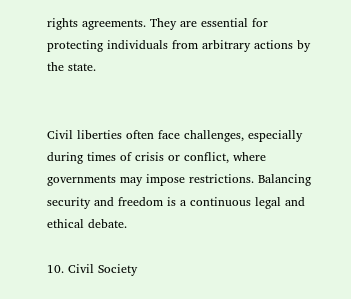rights agreements. They are essential for protecting individuals from arbitrary actions by the state.


Civil liberties often face challenges, especially during times of crisis or conflict, where governments may impose restrictions. Balancing security and freedom is a continuous legal and ethical debate.

10. Civil Society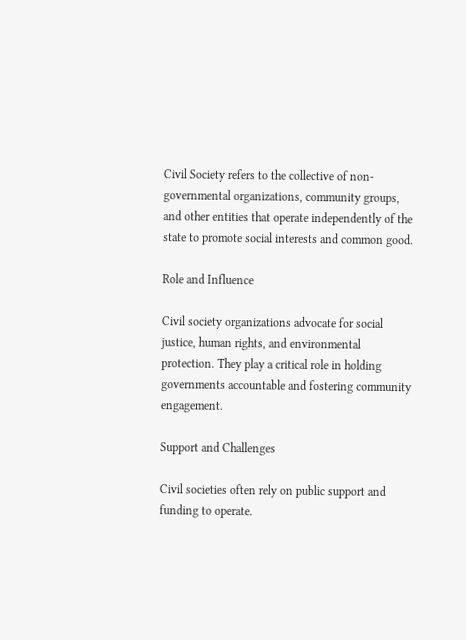Civil Society refers to the collective of non-governmental organizations, community groups, and other entities that operate independently of the state to promote social interests and common good.

Role and Influence

Civil society organizations advocate for social justice, human rights, and environmental protection. They play a critical role in holding governments accountable and fostering community engagement.

Support and Challenges

Civil societies often rely on public support and funding to operate.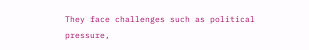They face challenges such as political pressure,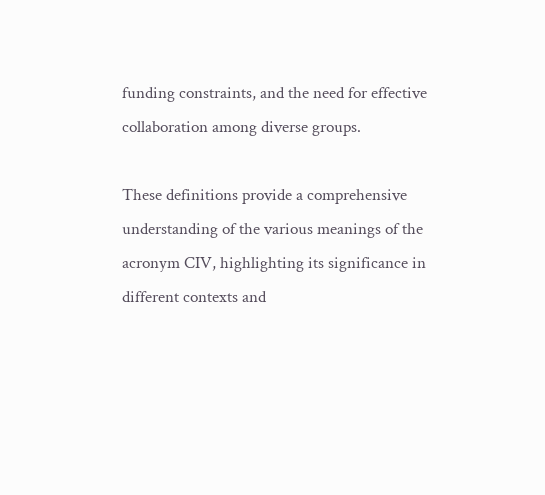funding constraints, and the need for effective collaboration among diverse groups.

These definitions provide a comprehensive understanding of the various meanings of the acronym CIV, highlighting its significance in different contexts and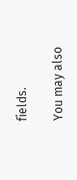fields.

You may also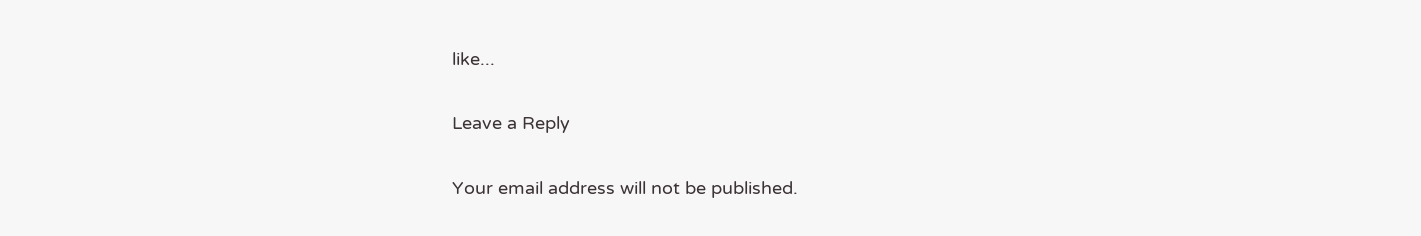like...

Leave a Reply

Your email address will not be published.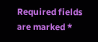Required fields are marked *